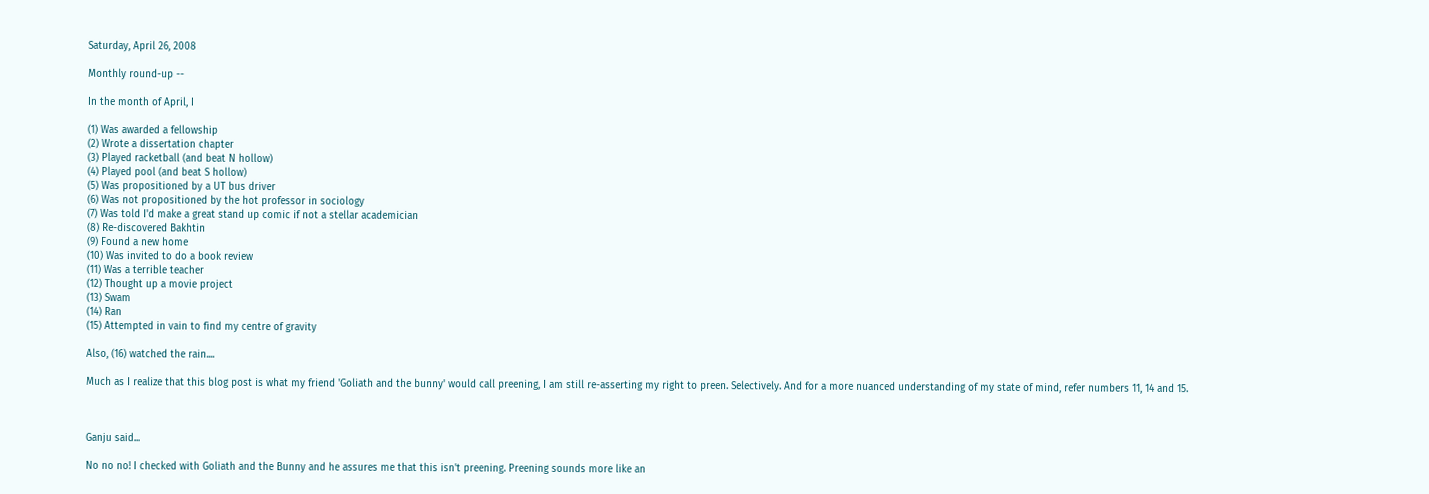Saturday, April 26, 2008

Monthly round-up --

In the month of April, I

(1) Was awarded a fellowship
(2) Wrote a dissertation chapter
(3) Played racketball (and beat N hollow)
(4) Played pool (and beat S hollow)
(5) Was propositioned by a UT bus driver
(6) Was not propositioned by the hot professor in sociology
(7) Was told I'd make a great stand up comic if not a stellar academician
(8) Re-discovered Bakhtin
(9) Found a new home
(10) Was invited to do a book review
(11) Was a terrible teacher
(12) Thought up a movie project
(13) Swam
(14) Ran
(15) Attempted in vain to find my centre of gravity

Also, (16) watched the rain....

Much as I realize that this blog post is what my friend 'Goliath and the bunny' would call preening, I am still re-asserting my right to preen. Selectively. And for a more nuanced understanding of my state of mind, refer numbers 11, 14 and 15.



Ganju said...

No no no! I checked with Goliath and the Bunny and he assures me that this isn't preening. Preening sounds more like an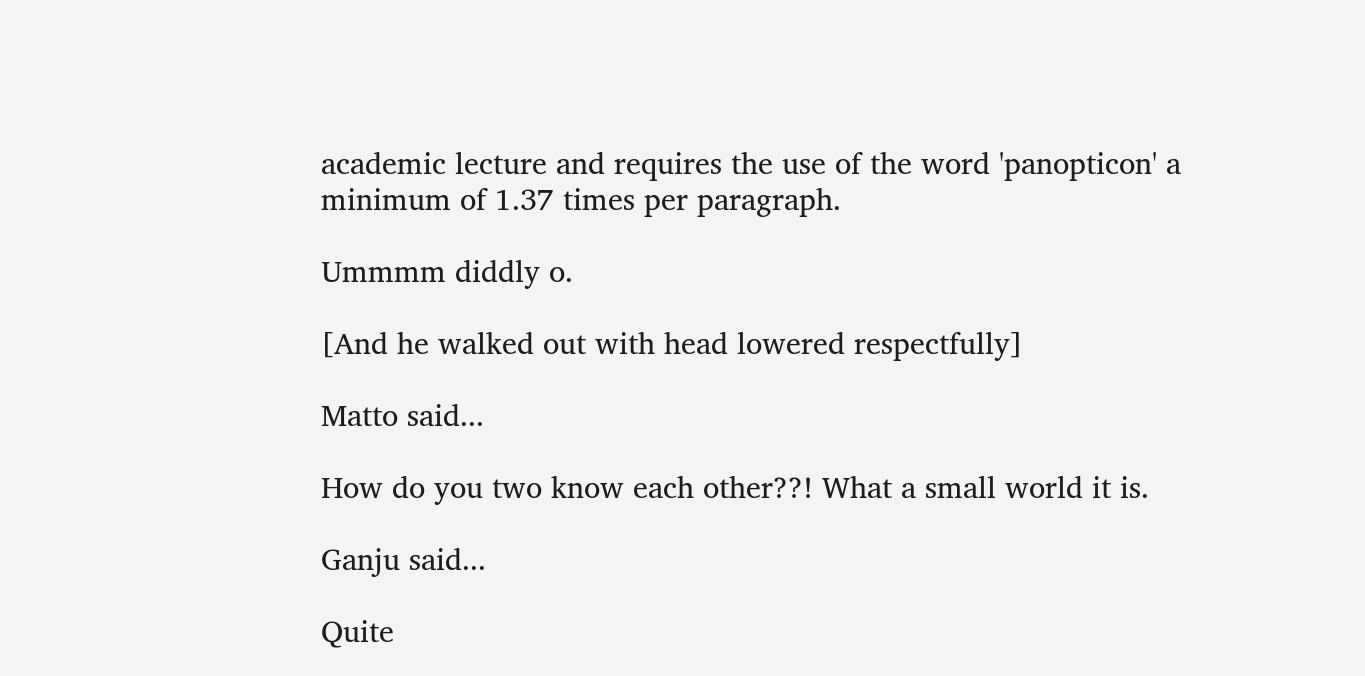academic lecture and requires the use of the word 'panopticon' a minimum of 1.37 times per paragraph.

Ummmm diddly o.

[And he walked out with head lowered respectfully]

Matto said...

How do you two know each other??! What a small world it is.

Ganju said...

Quite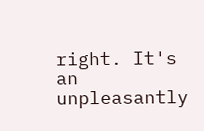right. It's an unpleasantly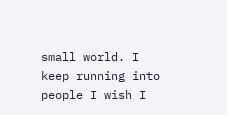small world. I keep running into people I wish I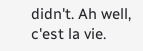didn't. Ah well, c'est la vie.